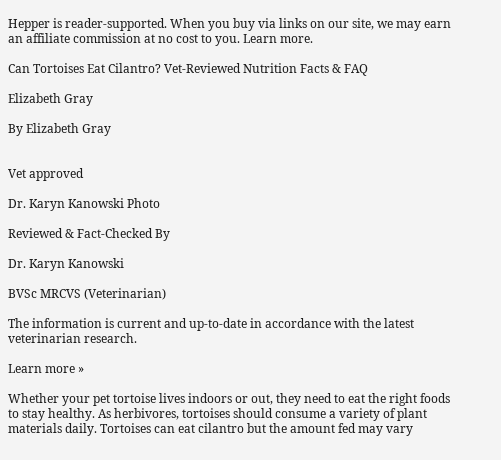Hepper is reader-supported. When you buy via links on our site, we may earn an affiliate commission at no cost to you. Learn more.

Can Tortoises Eat Cilantro? Vet-Reviewed Nutrition Facts & FAQ

Elizabeth Gray

By Elizabeth Gray


Vet approved

Dr. Karyn Kanowski Photo

Reviewed & Fact-Checked By

Dr. Karyn Kanowski

BVSc MRCVS (Veterinarian)

The information is current and up-to-date in accordance with the latest veterinarian research.

Learn more »

Whether your pet tortoise lives indoors or out, they need to eat the right foods to stay healthy. As herbivores, tortoises should consume a variety of plant materials daily. Tortoises can eat cilantro but the amount fed may vary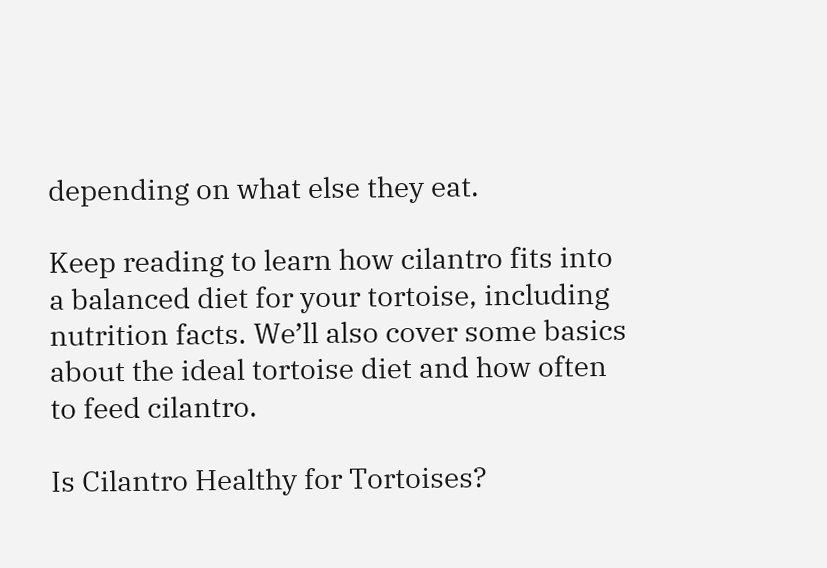depending on what else they eat.

Keep reading to learn how cilantro fits into a balanced diet for your tortoise, including nutrition facts. We’ll also cover some basics about the ideal tortoise diet and how often to feed cilantro.

Is Cilantro Healthy for Tortoises?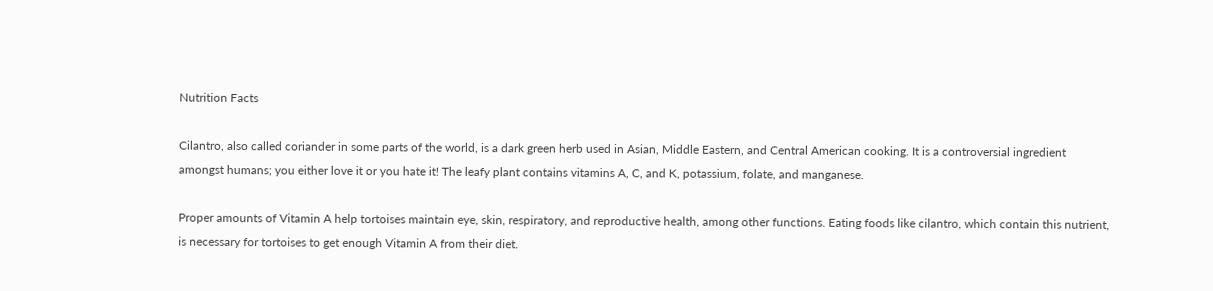Nutrition Facts

Cilantro, also called coriander in some parts of the world, is a dark green herb used in Asian, Middle Eastern, and Central American cooking. It is a controversial ingredient amongst humans; you either love it or you hate it! The leafy plant contains vitamins A, C, and K, potassium, folate, and manganese.

Proper amounts of Vitamin A help tortoises maintain eye, skin, respiratory, and reproductive health, among other functions. Eating foods like cilantro, which contain this nutrient, is necessary for tortoises to get enough Vitamin A from their diet.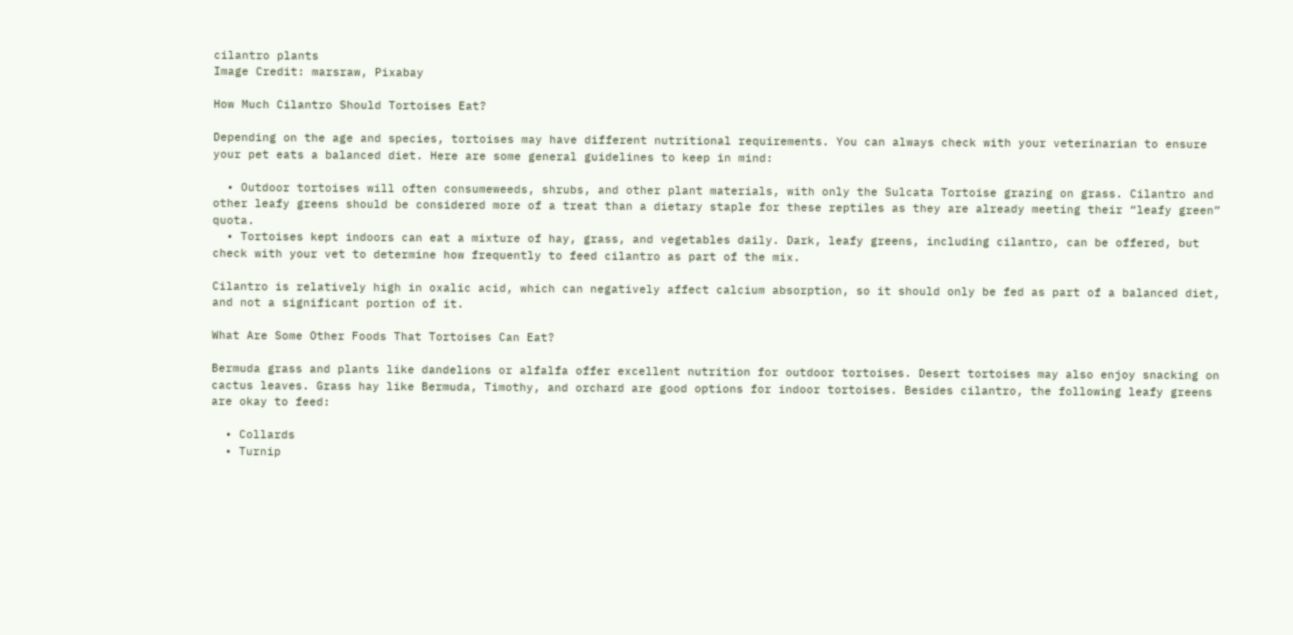cilantro plants
Image Credit: marsraw, Pixabay

How Much Cilantro Should Tortoises Eat?

Depending on the age and species, tortoises may have different nutritional requirements. You can always check with your veterinarian to ensure your pet eats a balanced diet. Here are some general guidelines to keep in mind:

  • Outdoor tortoises will often consumeweeds, shrubs, and other plant materials, with only the Sulcata Tortoise grazing on grass. Cilantro and other leafy greens should be considered more of a treat than a dietary staple for these reptiles as they are already meeting their “leafy green” quota.
  • Tortoises kept indoors can eat a mixture of hay, grass, and vegetables daily. Dark, leafy greens, including cilantro, can be offered, but check with your vet to determine how frequently to feed cilantro as part of the mix.

Cilantro is relatively high in oxalic acid, which can negatively affect calcium absorption, so it should only be fed as part of a balanced diet, and not a significant portion of it.

What Are Some Other Foods That Tortoises Can Eat?

Bermuda grass and plants like dandelions or alfalfa offer excellent nutrition for outdoor tortoises. Desert tortoises may also enjoy snacking on cactus leaves. Grass hay like Bermuda, Timothy, and orchard are good options for indoor tortoises. Besides cilantro, the following leafy greens are okay to feed:

  • Collards
  • Turnip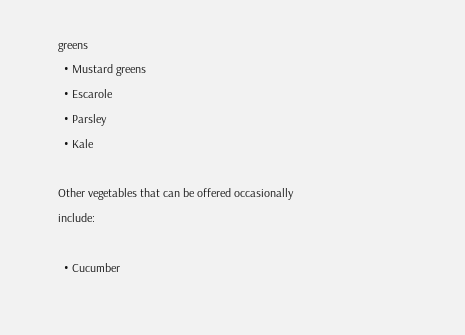greens
  • Mustard greens
  • Escarole
  • Parsley
  • Kale

Other vegetables that can be offered occasionally include:

  • Cucumber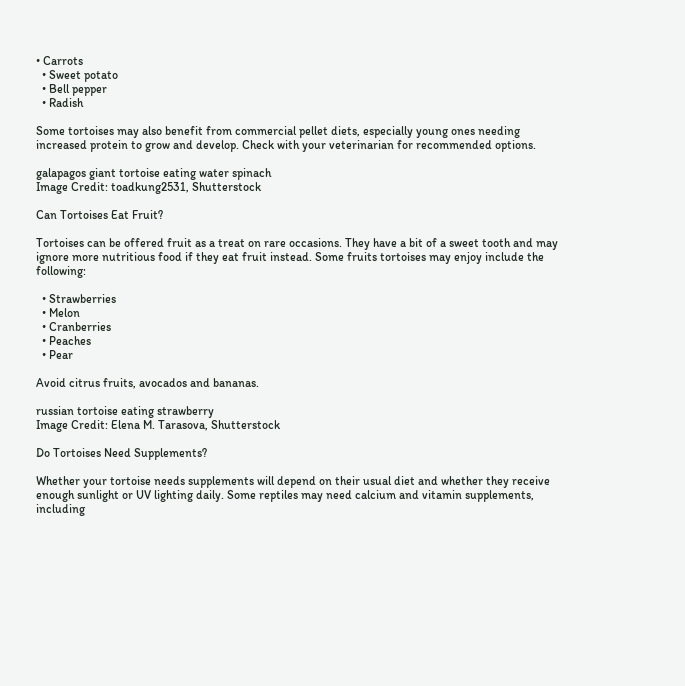• Carrots
  • Sweet potato
  • Bell pepper
  • Radish

Some tortoises may also benefit from commercial pellet diets, especially young ones needing increased protein to grow and develop. Check with your veterinarian for recommended options.

galapagos giant tortoise eating water spinach
Image Credit: toadkung2531, Shutterstock

Can Tortoises Eat Fruit?

Tortoises can be offered fruit as a treat on rare occasions. They have a bit of a sweet tooth and may ignore more nutritious food if they eat fruit instead. Some fruits tortoises may enjoy include the following:

  • Strawberries
  • Melon
  • Cranberries
  • Peaches
  • Pear

Avoid citrus fruits, avocados and bananas.

russian tortoise eating strawberry
Image Credit: Elena M. Tarasova, Shutterstock

Do Tortoises Need Supplements?

Whether your tortoise needs supplements will depend on their usual diet and whether they receive enough sunlight or UV lighting daily. Some reptiles may need calcium and vitamin supplements, including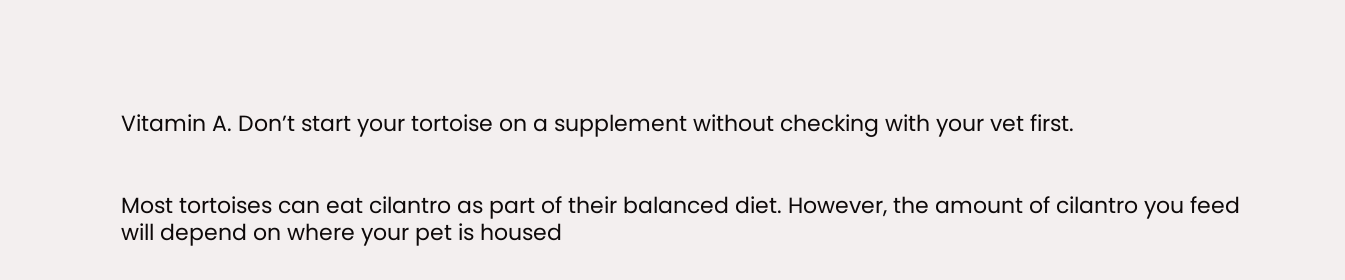Vitamin A. Don’t start your tortoise on a supplement without checking with your vet first.


Most tortoises can eat cilantro as part of their balanced diet. However, the amount of cilantro you feed will depend on where your pet is housed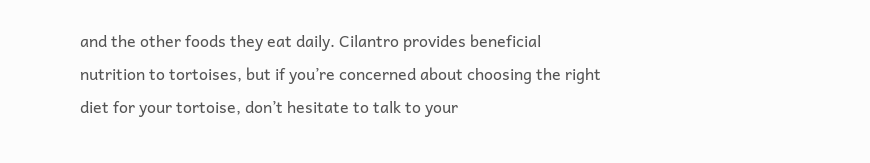and the other foods they eat daily. Cilantro provides beneficial nutrition to tortoises, but if you’re concerned about choosing the right diet for your tortoise, don’t hesitate to talk to your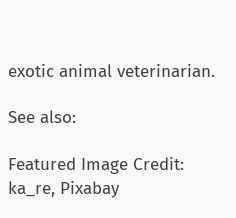exotic animal veterinarian.

See also:

Featured Image Credit: ka_re, Pixabay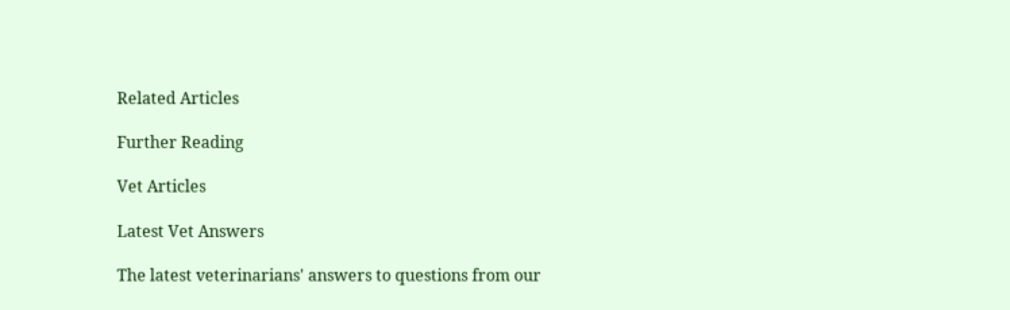Related Articles

Further Reading

Vet Articles

Latest Vet Answers

The latest veterinarians' answers to questions from our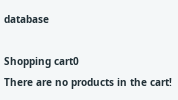database

Shopping cart0
There are no products in the cart!